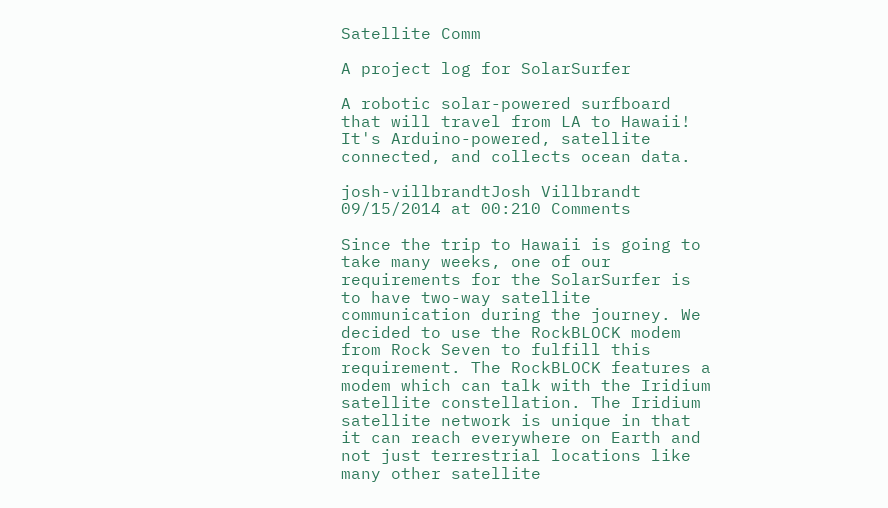Satellite Comm

A project log for SolarSurfer

A robotic solar-powered surfboard that will travel from LA to Hawaii! It's Arduino-powered, satellite connected, and collects ocean data.

josh-villbrandtJosh Villbrandt 09/15/2014 at 00:210 Comments

Since the trip to Hawaii is going to take many weeks, one of our requirements for the SolarSurfer is to have two-way satellite communication during the journey. We decided to use the RockBLOCK modem from Rock Seven to fulfill this requirement. The RockBLOCK features a modem which can talk with the Iridium satellite constellation. The Iridium satellite network is unique in that it can reach everywhere on Earth and not just terrestrial locations like many other satellite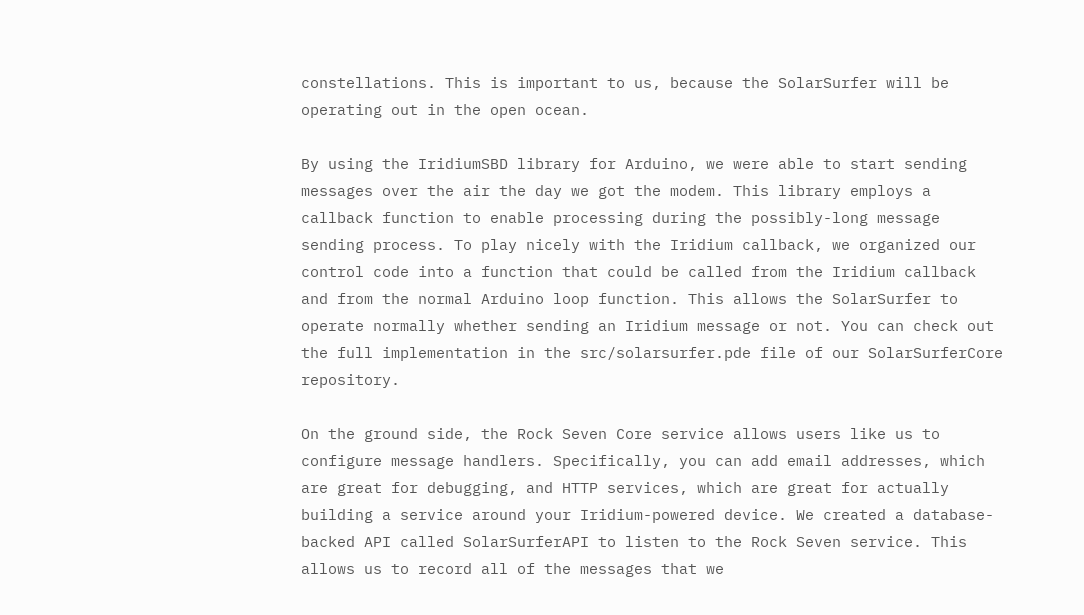constellations. This is important to us, because the SolarSurfer will be operating out in the open ocean.

By using the IridiumSBD library for Arduino, we were able to start sending messages over the air the day we got the modem. This library employs a callback function to enable processing during the possibly-long message sending process. To play nicely with the Iridium callback, we organized our control code into a function that could be called from the Iridium callback and from the normal Arduino loop function. This allows the SolarSurfer to operate normally whether sending an Iridium message or not. You can check out the full implementation in the src/solarsurfer.pde file of our SolarSurferCore repository.

On the ground side, the Rock Seven Core service allows users like us to configure message handlers. Specifically, you can add email addresses, which are great for debugging, and HTTP services, which are great for actually building a service around your Iridium-powered device. We created a database-backed API called SolarSurferAPI to listen to the Rock Seven service. This allows us to record all of the messages that we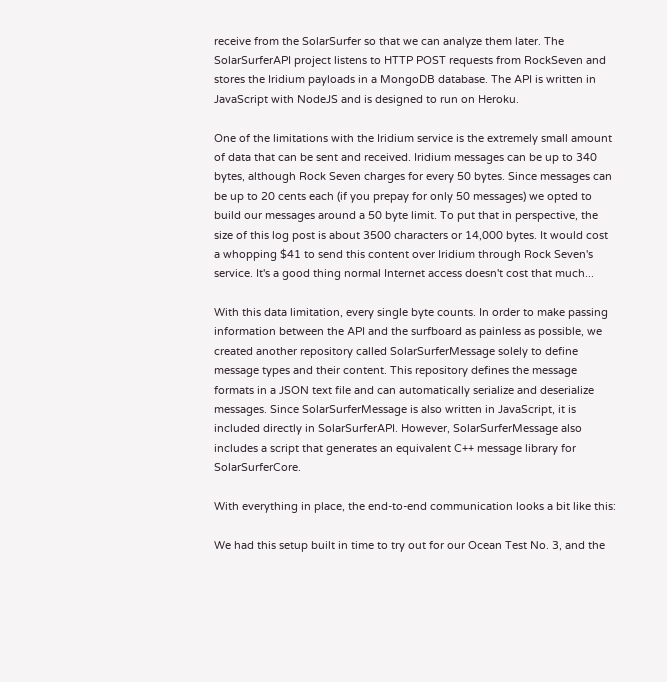receive from the SolarSurfer so that we can analyze them later. The SolarSurferAPI project listens to HTTP POST requests from RockSeven and stores the Iridium payloads in a MongoDB database. The API is written in JavaScript with NodeJS and is designed to run on Heroku.

One of the limitations with the Iridium service is the extremely small amount of data that can be sent and received. Iridium messages can be up to 340 bytes, although Rock Seven charges for every 50 bytes. Since messages can be up to 20 cents each (if you prepay for only 50 messages) we opted to build our messages around a 50 byte limit. To put that in perspective, the size of this log post is about 3500 characters or 14,000 bytes. It would cost a whopping $41 to send this content over Iridium through Rock Seven's service. It's a good thing normal Internet access doesn't cost that much...

With this data limitation, every single byte counts. In order to make passing information between the API and the surfboard as painless as possible, we created another repository called SolarSurferMessage solely to define message types and their content. This repository defines the message formats in a JSON text file and can automatically serialize and deserialize messages. Since SolarSurferMessage is also written in JavaScript, it is included directly in SolarSurferAPI. However, SolarSurferMessage also includes a script that generates an equivalent C++ message library for SolarSurferCore.

With everything in place, the end-to-end communication looks a bit like this:

We had this setup built in time to try out for our Ocean Test No. 3, and the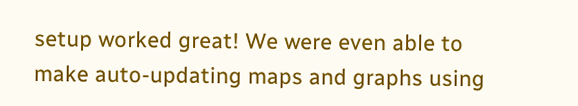setup worked great! We were even able to make auto-updating maps and graphs using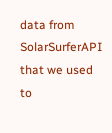data from SolarSurferAPI that we used to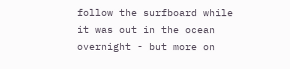follow the surfboard while it was out in the ocean overnight - but more on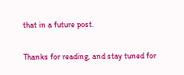that in a future post.

Thanks for reading, and stay tuned for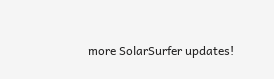more SolarSurfer updates!